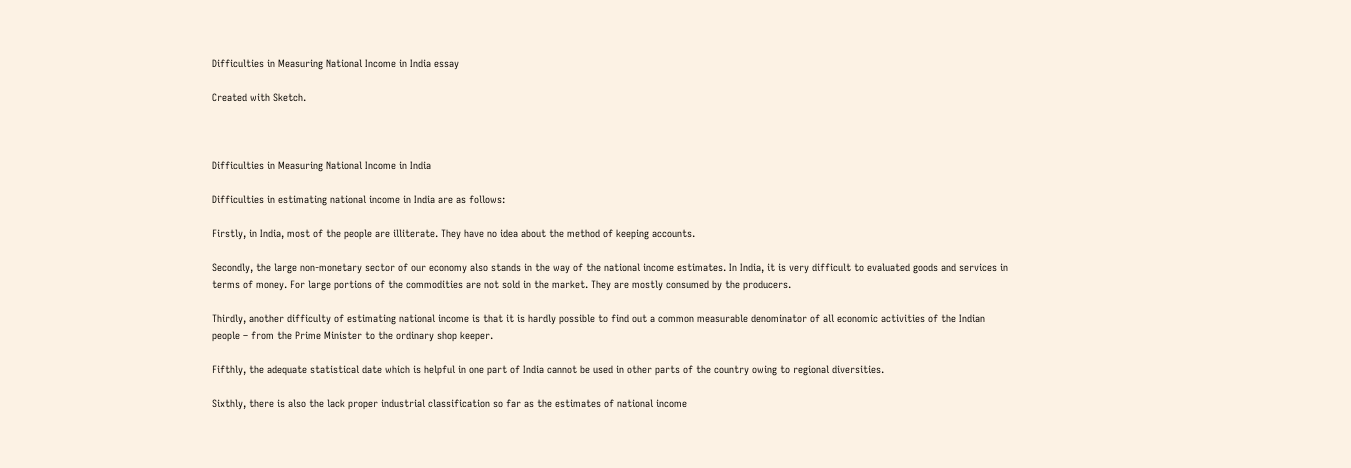Difficulties in Measuring National Income in India essay

Created with Sketch.



Difficulties in Measuring National Income in India

Difficulties in estimating national income in India are as follows:

Firstly, in India, most of the people are illiterate. They have no idea about the method of keeping accounts.

Secondly, the large non-monetary sector of our economy also stands in the way of the national income estimates. In India, it is very difficult to evaluated goods and services in terms of money. For large portions of the commodities are not sold in the market. They are mostly consumed by the producers.

Thirdly, another difficulty of estimating national income is that it is hardly possible to find out a common measurable denominator of all economic activities of the Indian people – from the Prime Minister to the ordinary shop keeper.

Fifthly, the adequate statistical date which is helpful in one part of India cannot be used in other parts of the country owing to regional diversities.

Sixthly, there is also the lack proper industrial classification so far as the estimates of national income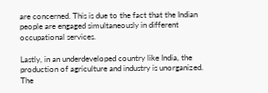are concerned. This is due to the fact that the Indian people are engaged simultaneously in different occupational services.

Lastly, in an underdeveloped country like India, the production of agriculture and industry is unorganized. The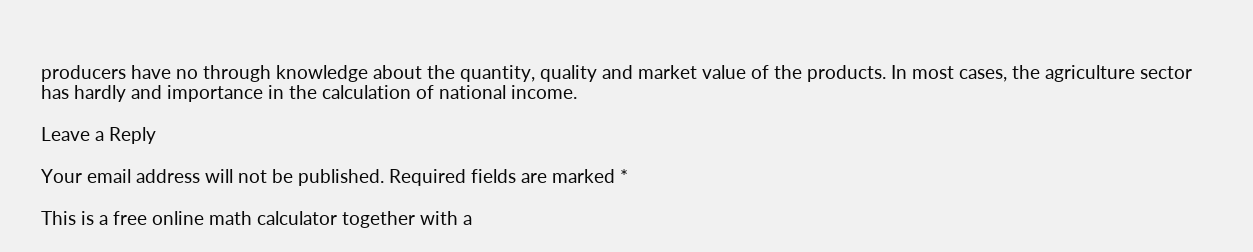producers have no through knowledge about the quantity, quality and market value of the products. In most cases, the agriculture sector has hardly and importance in the calculation of national income.

Leave a Reply

Your email address will not be published. Required fields are marked *

This is a free online math calculator together with a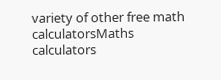variety of other free math calculatorsMaths calculators